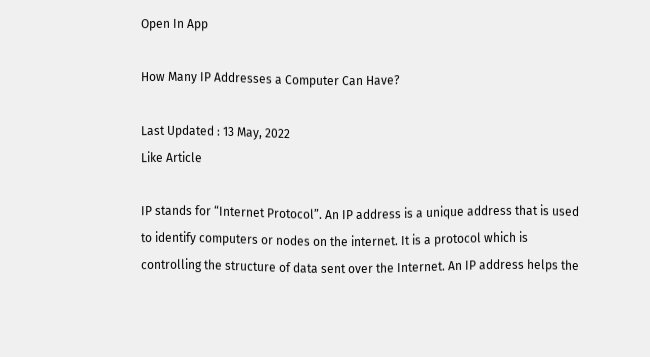Open In App

How Many IP Addresses a Computer Can Have?

Last Updated : 13 May, 2022
Like Article

IP stands for “Internet Protocol”. An IP address is a unique address that is used to identify computers or nodes on the internet. It is a protocol which is controlling the structure of data sent over the Internet. An IP address helps the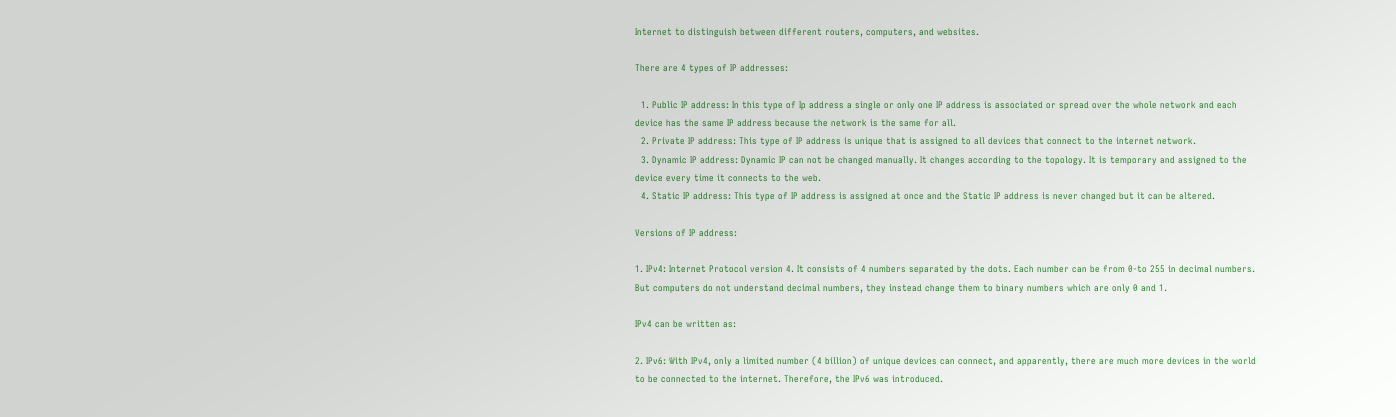Internet to distinguish between different routers, computers, and websites.

There are 4 types of IP addresses:

  1. Public IP address: In this type of Ip address a single or only one IP address is associated or spread over the whole network and each device has the same IP address because the network is the same for all.
  2. Private IP address: This type of IP address is unique that is assigned to all devices that connect to the internet network.
  3. Dynamic IP address: Dynamic IP can not be changed manually. It changes according to the topology. It is temporary and assigned to the device every time it connects to the web.
  4. Static IP address: This type of IP address is assigned at once and the Static IP address is never changed but it can be altered.

Versions of IP address:

1. IPv4: Internet Protocol version 4. It consists of 4 numbers separated by the dots. Each number can be from 0-to 255 in decimal numbers. But computers do not understand decimal numbers, they instead change them to binary numbers which are only 0 and 1.

IPv4 can be written as:

2. IPv6: With IPv4, only a limited number (4 billion) of unique devices can connect, and apparently, there are much more devices in the world to be connected to the internet. Therefore, the IPv6 was introduced.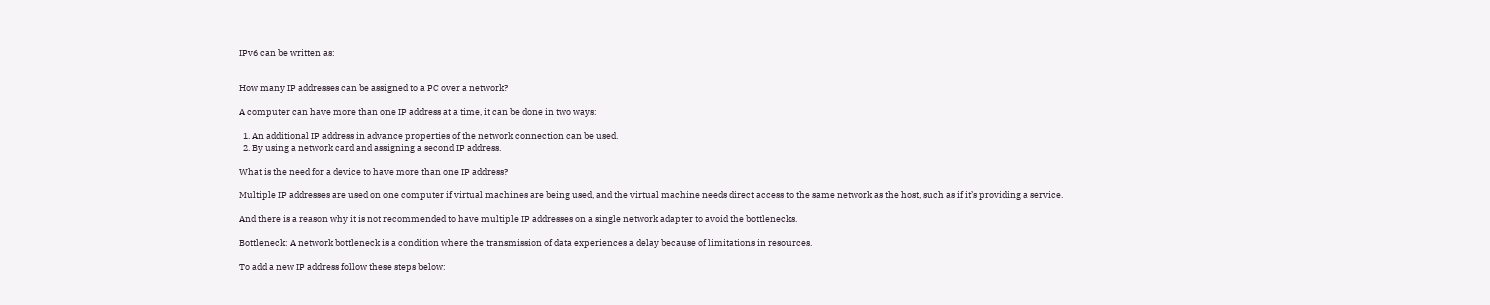IPv6 can be written as:


How many IP addresses can be assigned to a PC over a network?

A computer can have more than one IP address at a time, it can be done in two ways:

  1. An additional IP address in advance properties of the network connection can be used.
  2. By using a network card and assigning a second IP address.

What is the need for a device to have more than one IP address?

Multiple IP addresses are used on one computer if virtual machines are being used, and the virtual machine needs direct access to the same network as the host, such as if it’s providing a service.

And there is a reason why it is not recommended to have multiple IP addresses on a single network adapter to avoid the bottlenecks.

Bottleneck: A network bottleneck is a condition where the transmission of data experiences a delay because of limitations in resources.

To add a new IP address follow these steps below: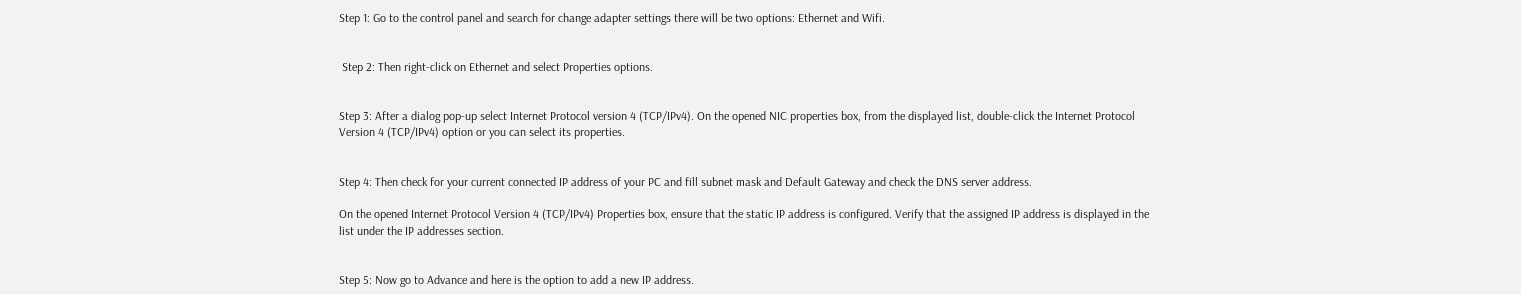Step 1: Go to the control panel and search for change adapter settings there will be two options: Ethernet and Wifi.


 Step 2: Then right-click on Ethernet and select Properties options.


Step 3: After a dialog pop-up select Internet Protocol version 4 (TCP/IPv4). On the opened NIC properties box, from the displayed list, double-click the Internet Protocol Version 4 (TCP/IPv4) option or you can select its properties.


Step 4: Then check for your current connected IP address of your PC and fill subnet mask and Default Gateway and check the DNS server address.

On the opened Internet Protocol Version 4 (TCP/IPv4) Properties box, ensure that the static IP address is configured. Verify that the assigned IP address is displayed in the list under the IP addresses section.


Step 5: Now go to Advance and here is the option to add a new IP address.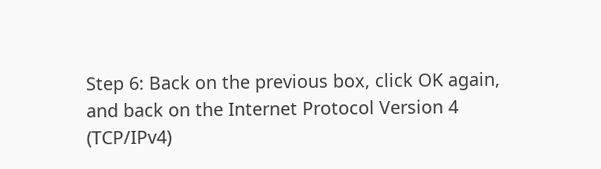Step 6: Back on the previous box, click OK again, and back on the Internet Protocol Version 4 (TCP/IPv4)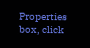Properties box, click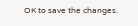OK to save the changes.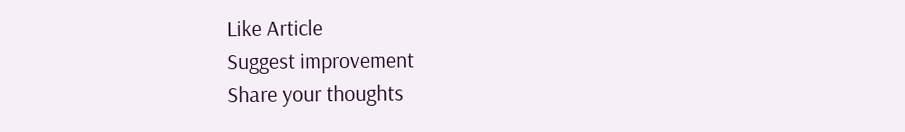Like Article
Suggest improvement
Share your thoughts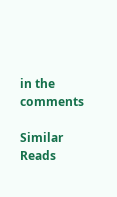in the comments

Similar Reads